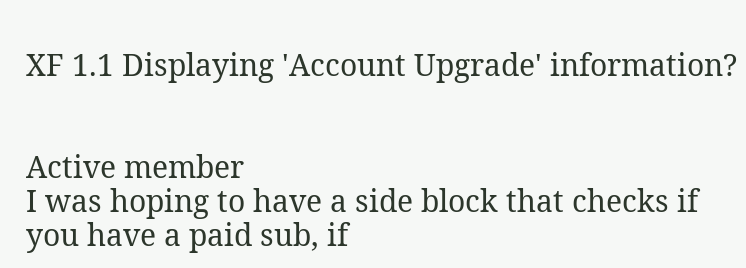XF 1.1 Displaying 'Account Upgrade' information?


Active member
I was hoping to have a side block that checks if you have a paid sub, if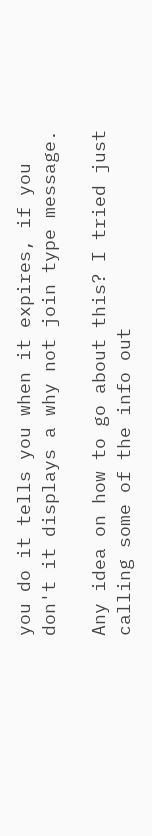you do it tells you when it expires, if you don't it displays a why not join type message.

Any idea on how to go about this? I tried just calling some of the info out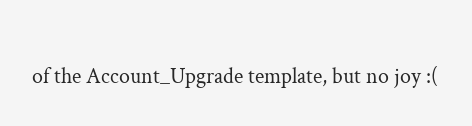of the Account_Upgrade template, but no joy :(